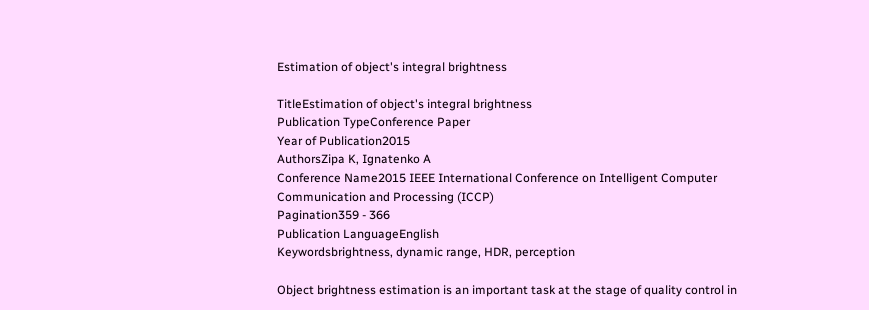Estimation of object's integral brightness

TitleEstimation of object's integral brightness
Publication TypeConference Paper
Year of Publication2015
AuthorsZipa K, Ignatenko A
Conference Name2015 IEEE International Conference on Intelligent Computer Communication and Processing (ICCP)
Pagination359 - 366
Publication LanguageEnglish
Keywordsbrightness, dynamic range, HDR, perception

Object brightness estimation is an important task at the stage of quality control in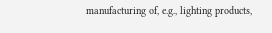manufacturing of, e.g., lighting products,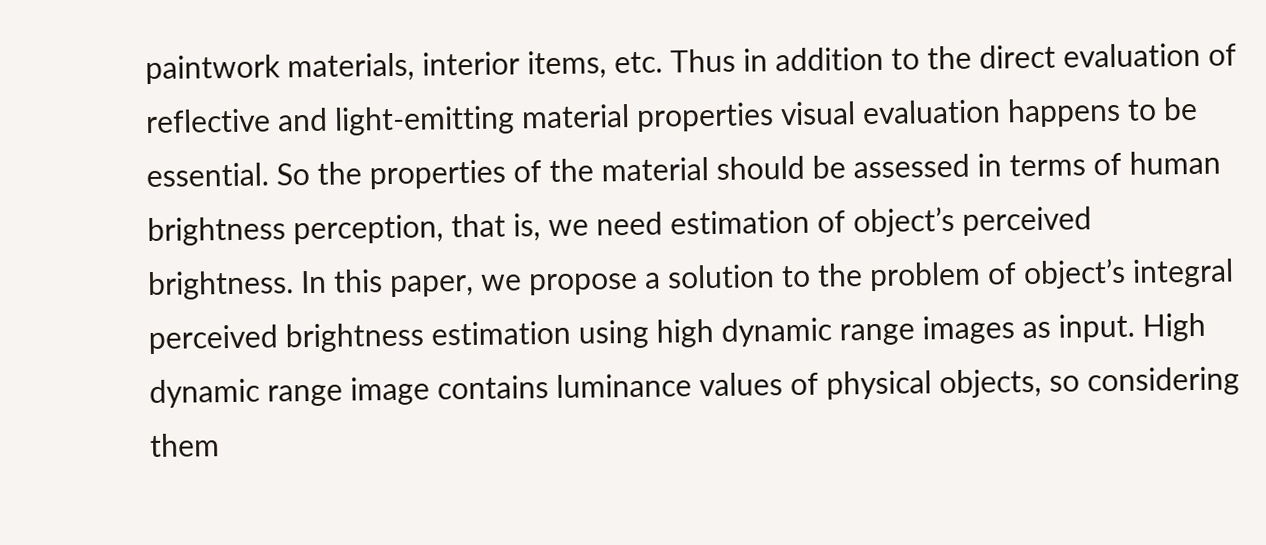paintwork materials, interior items, etc. Thus in addition to the direct evaluation of reflective and light-emitting material properties visual evaluation happens to be essential. So the properties of the material should be assessed in terms of human brightness perception, that is, we need estimation of object’s perceived brightness. In this paper, we propose a solution to the problem of object’s integral perceived brightness estimation using high dynamic range images as input. High dynamic range image contains luminance values of physical objects, so considering them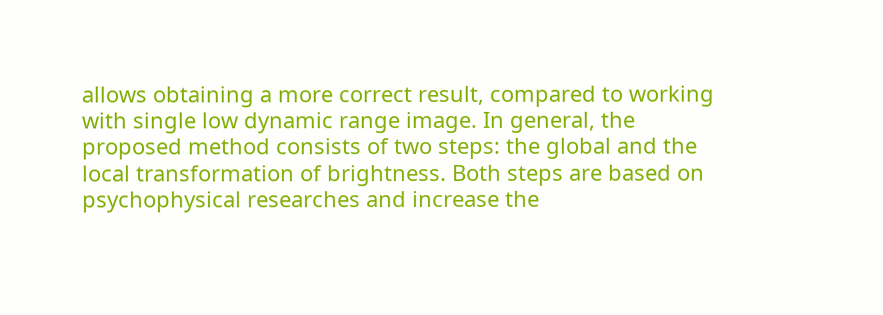allows obtaining a more correct result, compared to working with single low dynamic range image. In general, the proposed method consists of two steps: the global and the local transformation of brightness. Both steps are based on psychophysical researches and increase the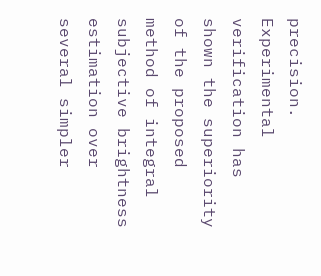precision. Experimental verification has shown the superiority of the proposed method of integral subjective brightness estimation over several simpler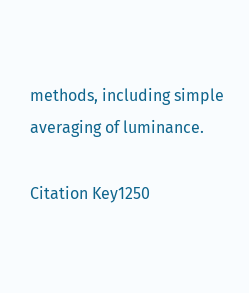methods, including simple averaging of luminance.

Citation Key1250